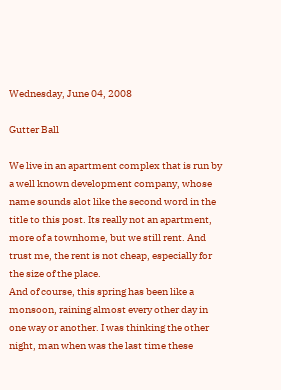Wednesday, June 04, 2008

Gutter Ball

We live in an apartment complex that is run by a well known development company, whose name sounds alot like the second word in the title to this post. Its really not an apartment, more of a townhome, but we still rent. And trust me, the rent is not cheap, especially for the size of the place.
And of course, this spring has been like a monsoon, raining almost every other day in one way or another. I was thinking the other night, man when was the last time these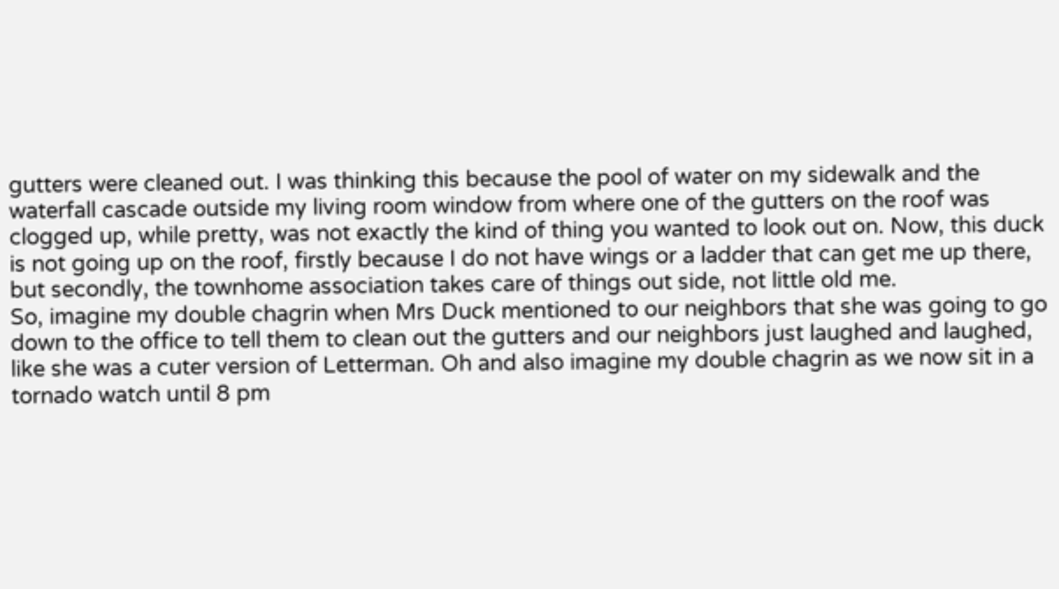gutters were cleaned out. I was thinking this because the pool of water on my sidewalk and the waterfall cascade outside my living room window from where one of the gutters on the roof was clogged up, while pretty, was not exactly the kind of thing you wanted to look out on. Now, this duck is not going up on the roof, firstly because I do not have wings or a ladder that can get me up there, but secondly, the townhome association takes care of things out side, not little old me.
So, imagine my double chagrin when Mrs Duck mentioned to our neighbors that she was going to go down to the office to tell them to clean out the gutters and our neighbors just laughed and laughed, like she was a cuter version of Letterman. Oh and also imagine my double chagrin as we now sit in a tornado watch until 8 pm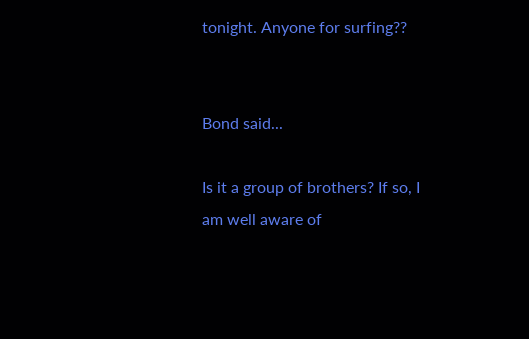tonight. Anyone for surfing??


Bond said...

Is it a group of brothers? If so, I am well aware of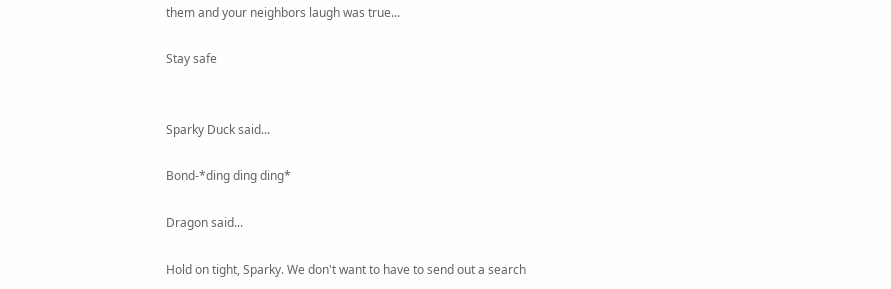them and your neighbors laugh was true...

Stay safe


Sparky Duck said...

Bond-*ding ding ding*

Dragon said...

Hold on tight, Sparky. We don't want to have to send out a search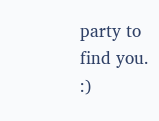party to find you. :)